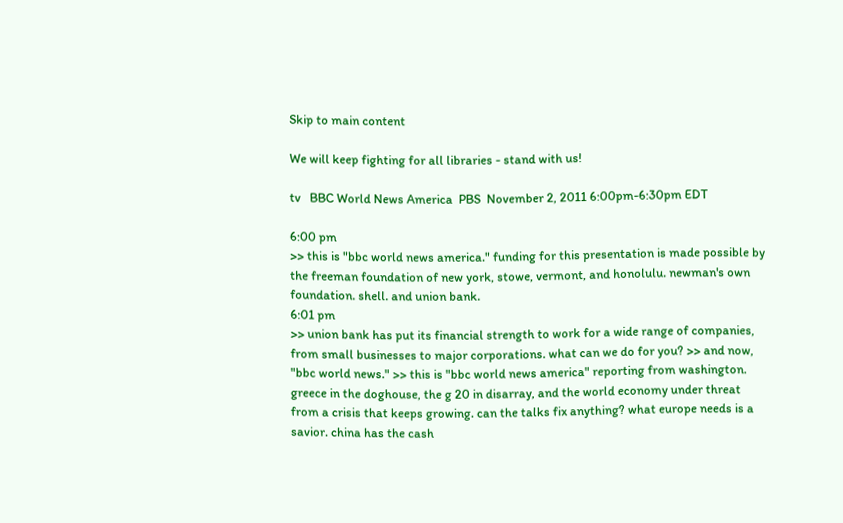Skip to main content

We will keep fighting for all libraries - stand with us!

tv   BBC World News America  PBS  November 2, 2011 6:00pm-6:30pm EDT

6:00 pm
>> this is "bbc world news america." funding for this presentation is made possible by the freeman foundation of new york, stowe, vermont, and honolulu. newman's own foundation. shell. and union bank.
6:01 pm
>> union bank has put its financial strength to work for a wide range of companies, from small businesses to major corporations. what can we do for you? >> and now, "bbc world news." >> this is "bbc world news america" reporting from washington. greece in the doghouse, the g 20 in disarray, and the world economy under threat from a crisis that keeps growing. can the talks fix anything? what europe needs is a savior. china has the cash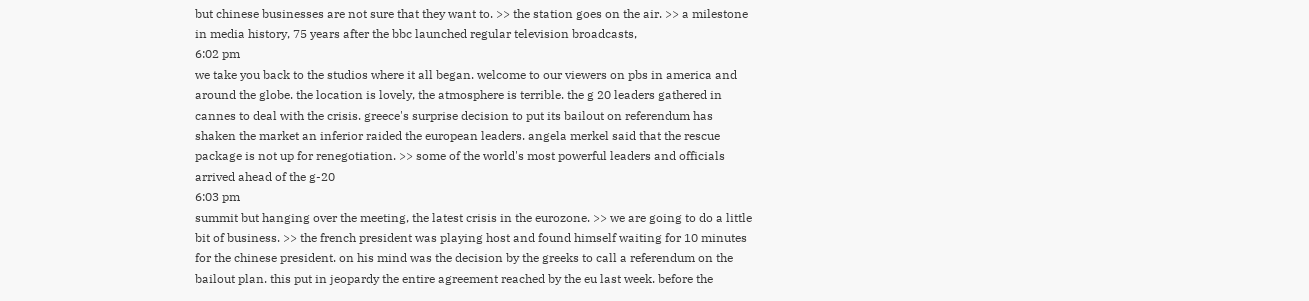but chinese businesses are not sure that they want to. >> the station goes on the air. >> a milestone in media history, 75 years after the bbc launched regular television broadcasts,
6:02 pm
we take you back to the studios where it all began. welcome to our viewers on pbs in america and around the globe. the location is lovely, the atmosphere is terrible. the g 20 leaders gathered in cannes to deal with the crisis. greece's surprise decision to put its bailout on referendum has shaken the market an inferior raided the european leaders. angela merkel said that the rescue package is not up for renegotiation. >> some of the world's most powerful leaders and officials arrived ahead of the g-20
6:03 pm
summit but hanging over the meeting, the latest crisis in the eurozone. >> we are going to do a little bit of business. >> the french president was playing host and found himself waiting for 10 minutes for the chinese president. on his mind was the decision by the greeks to call a referendum on the bailout plan. this put in jeopardy the entire agreement reached by the eu last week. before the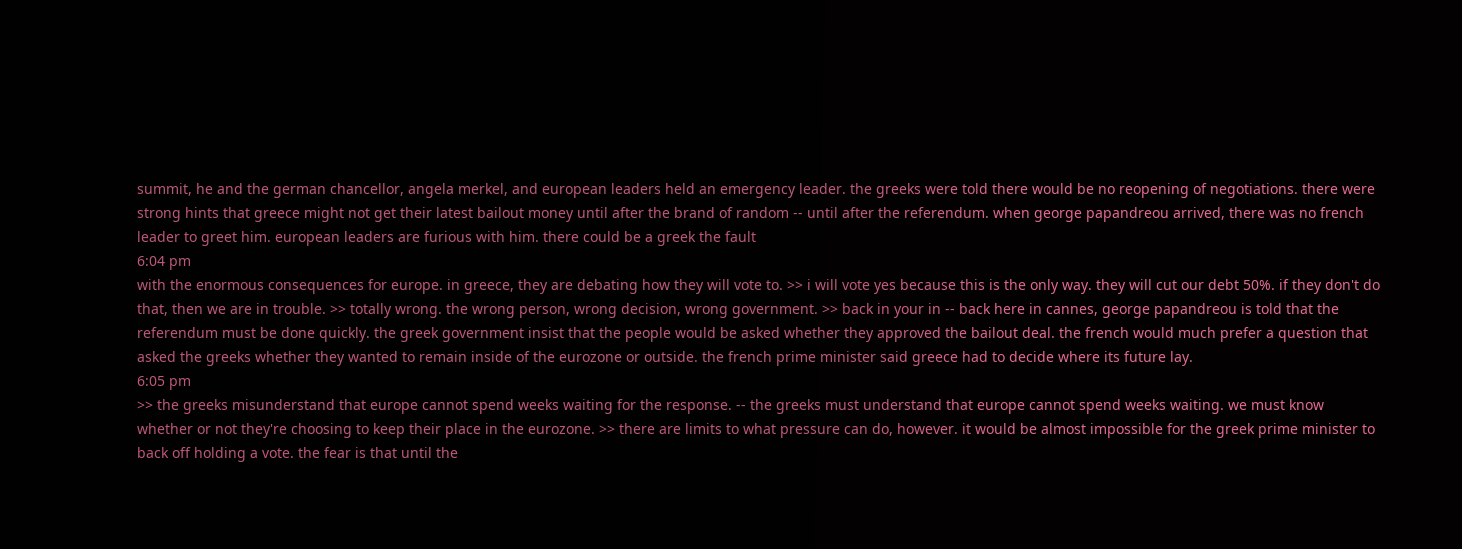summit, he and the german chancellor, angela merkel, and european leaders held an emergency leader. the greeks were told there would be no reopening of negotiations. there were strong hints that greece might not get their latest bailout money until after the brand of random -- until after the referendum. when george papandreou arrived, there was no french leader to greet him. european leaders are furious with him. there could be a greek the fault
6:04 pm
with the enormous consequences for europe. in greece, they are debating how they will vote to. >> i will vote yes because this is the only way. they will cut our debt 50%. if they don't do that, then we are in trouble. >> totally wrong. the wrong person, wrong decision, wrong government. >> back in your in -- back here in cannes, george papandreou is told that the referendum must be done quickly. the greek government insist that the people would be asked whether they approved the bailout deal. the french would much prefer a question that asked the greeks whether they wanted to remain inside of the eurozone or outside. the french prime minister said greece had to decide where its future lay.
6:05 pm
>> the greeks misunderstand that europe cannot spend weeks waiting for the response. -- the greeks must understand that europe cannot spend weeks waiting. we must know whether or not they're choosing to keep their place in the eurozone. >> there are limits to what pressure can do, however. it would be almost impossible for the greek prime minister to back off holding a vote. the fear is that until the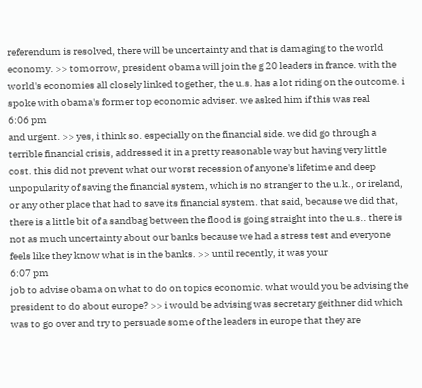referendum is resolved, there will be uncertainty and that is damaging to the world economy. >> tomorrow, president obama will join the g 20 leaders in france. with the world's economies all closely linked together, the u.s. has a lot riding on the outcome. i spoke with obama's former top economic adviser. we asked him if this was real
6:06 pm
and urgent. >> yes, i think so. especially on the financial side. we did go through a terrible financial crisis, addressed it in a pretty reasonable way but having very little cost. this did not prevent what our worst recession of anyone's lifetime and deep unpopularity of saving the financial system, which is no stranger to the u.k., or ireland, or any other place that had to save its financial system. that said, because we did that, there is a little bit of a sandbag between the flood is going straight into the u.s.. there is not as much uncertainty about our banks because we had a stress test and everyone feels like they know what is in the banks. >> until recently, it was your
6:07 pm
job to advise obama on what to do on topics economic. what would you be advising the president to do about europe? >> i would be advising was secretary geithner did which was to go over and try to persuade some of the leaders in europe that they are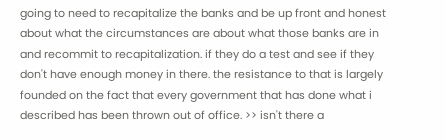going to need to recapitalize the banks and be up front and honest about what the circumstances are about what those banks are in and recommit to recapitalization. if they do a test and see if they don't have enough money in there. the resistance to that is largely founded on the fact that every government that has done what i described has been thrown out of office. >> isn't there a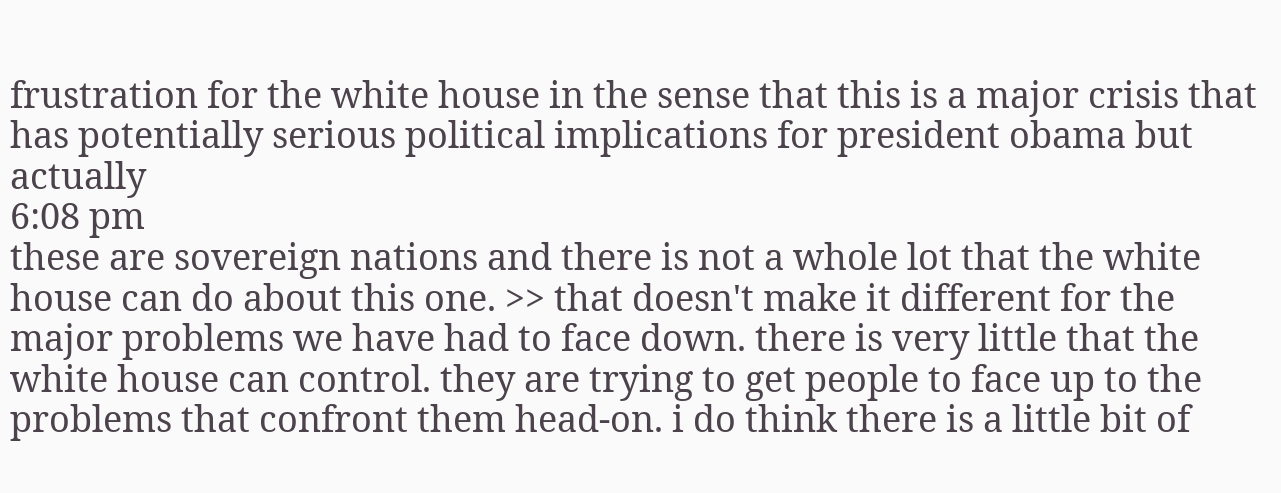frustration for the white house in the sense that this is a major crisis that has potentially serious political implications for president obama but actually
6:08 pm
these are sovereign nations and there is not a whole lot that the white house can do about this one. >> that doesn't make it different for the major problems we have had to face down. there is very little that the white house can control. they are trying to get people to face up to the problems that confront them head-on. i do think there is a little bit of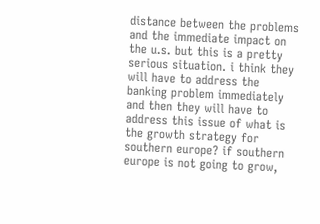distance between the problems and the immediate impact on the u.s. but this is a pretty serious situation. i think they will have to address the banking problem immediately and then they will have to address this issue of what is the growth strategy for southern europe? if southern europe is not going to grow,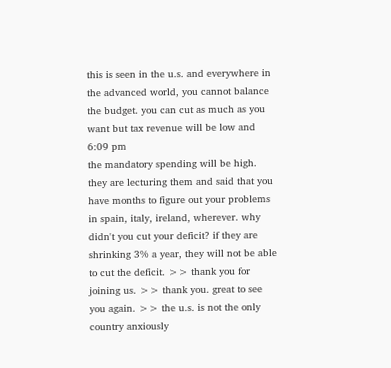this is seen in the u.s. and everywhere in the advanced world, you cannot balance the budget. you can cut as much as you want but tax revenue will be low and
6:09 pm
the mandatory spending will be high. they are lecturing them and said that you have months to figure out your problems in spain, italy, ireland, wherever. why didn't you cut your deficit? if they are shrinking 3% a year, they will not be able to cut the deficit. >> thank you for joining us. >> thank you. great to see you again. >> the u.s. is not the only country anxiously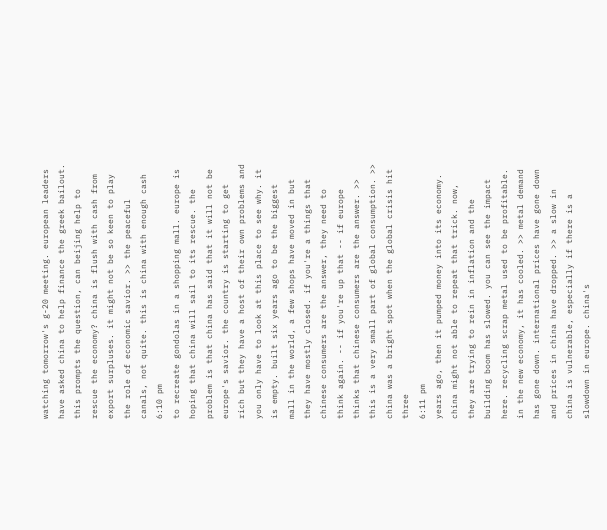watching tomorrow's g-20 meeting. european leaders have asked china to help finance the greek bailout. this prompts the question, can beijing help to rescue the economy? china is flush with cash from export surpluses. it might not be so keen to play the role of economic savior. >> the peaceful canals, not quite. this is china with enough cash
6:10 pm
to recreate gondolas in a shopping mall. europe is hoping that china will sail to its rescue. the problem is that china has said that it will not be europe's savior. the country is starting to get rich but they have a host of their own problems and you only have to look at this place to see why. it is empty. built six years ago to be the biggest mall in the world, a few shops have moved in but they have mostly closed. if you're a things that chinese consumers are the answer, they need to think again. -- if you're up that -- if europe thinks that chinese consumers are the answer. >> this is a very small part of global consumption. >> china was a bright spot when the global crisis hit three
6:11 pm
years ago, then it pumped money into its economy. china might not able to repeat that trick. now, they are trying to rein in inflation and the building boom has slowed. you can see the impact here. recycling scrap metal used to be profitable. in the new economy, it has cooled. >> metal demand has gone down. international prices have gone down and prices in china have dropped. >> a slow in china is vulnerable, especially if there is a slowdown in europe. china's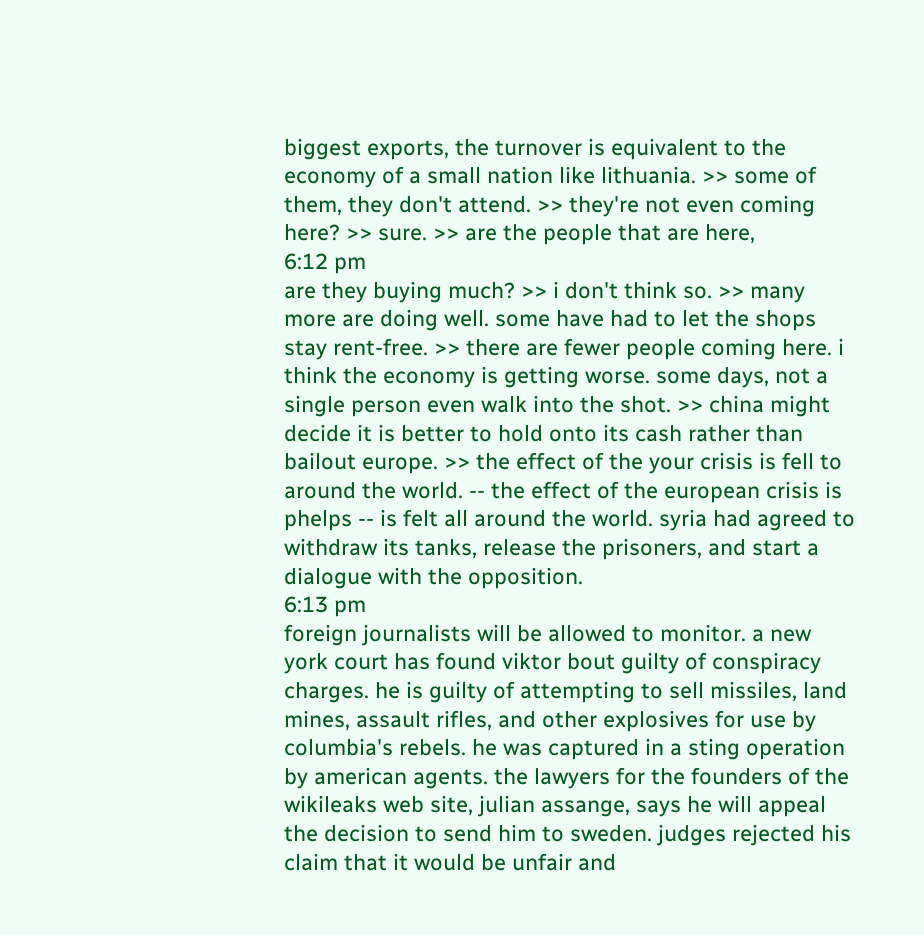biggest exports, the turnover is equivalent to the economy of a small nation like lithuania. >> some of them, they don't attend. >> they're not even coming here? >> sure. >> are the people that are here,
6:12 pm
are they buying much? >> i don't think so. >> many more are doing well. some have had to let the shops stay rent-free. >> there are fewer people coming here. i think the economy is getting worse. some days, not a single person even walk into the shot. >> china might decide it is better to hold onto its cash rather than bailout europe. >> the effect of the your crisis is fell to around the world. -- the effect of the european crisis is phelps -- is felt all around the world. syria had agreed to withdraw its tanks, release the prisoners, and start a dialogue with the opposition.
6:13 pm
foreign journalists will be allowed to monitor. a new york court has found viktor bout guilty of conspiracy charges. he is guilty of attempting to sell missiles, land mines, assault rifles, and other explosives for use by columbia's rebels. he was captured in a sting operation by american agents. the lawyers for the founders of the wikileaks web site, julian assange, says he will appeal the decision to send him to sweden. judges rejected his claim that it would be unfair and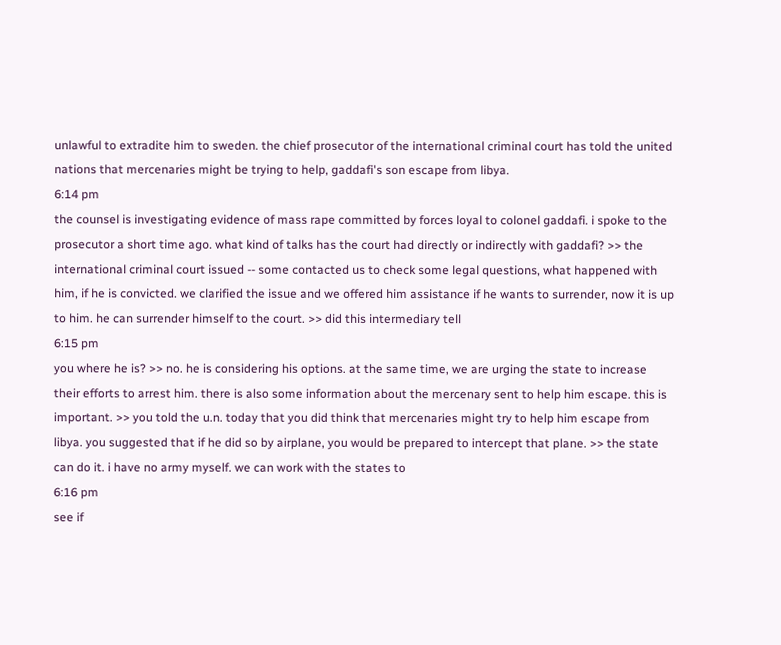unlawful to extradite him to sweden. the chief prosecutor of the international criminal court has told the united nations that mercenaries might be trying to help, gaddafi's son escape from libya.
6:14 pm
the counsel is investigating evidence of mass rape committed by forces loyal to colonel gaddafi. i spoke to the prosecutor a short time ago. what kind of talks has the court had directly or indirectly with gaddafi? >> the international criminal court issued -- some contacted us to check some legal questions, what happened with him, if he is convicted. we clarified the issue and we offered him assistance if he wants to surrender, now it is up to him. he can surrender himself to the court. >> did this intermediary tell
6:15 pm
you where he is? >> no. he is considering his options. at the same time, we are urging the state to increase their efforts to arrest him. there is also some information about the mercenary sent to help him escape. this is important. >> you told the u.n. today that you did think that mercenaries might try to help him escape from libya. you suggested that if he did so by airplane, you would be prepared to intercept that plane. >> the state can do it. i have no army myself. we can work with the states to
6:16 pm
see if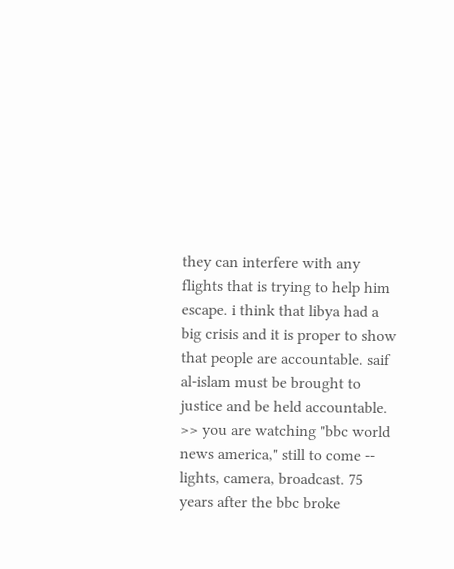they can interfere with any flights that is trying to help him escape. i think that libya had a big crisis and it is proper to show that people are accountable. saif al-islam must be brought to justice and be held accountable. >> you are watching "bbc world news america," still to come -- lights, camera, broadcast. 75 years after the bbc broke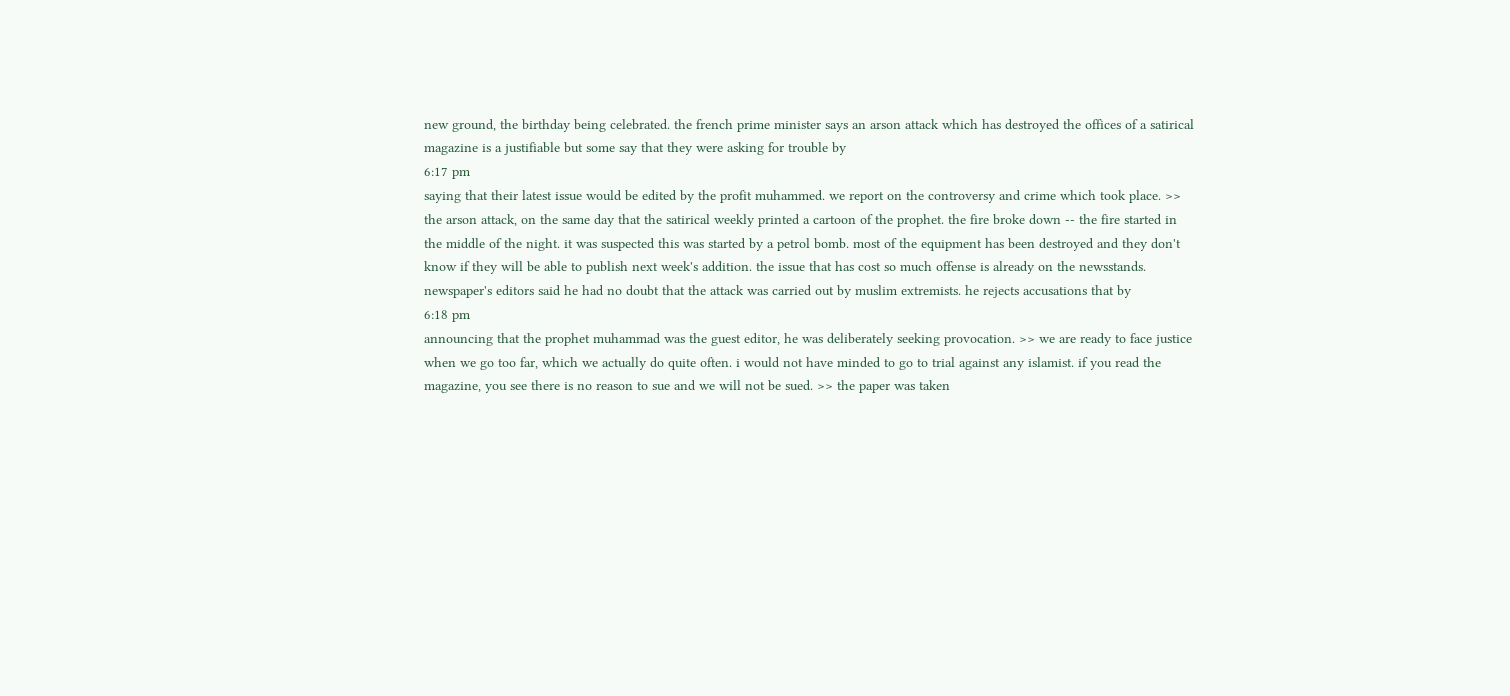new ground, the birthday being celebrated. the french prime minister says an arson attack which has destroyed the offices of a satirical magazine is a justifiable but some say that they were asking for trouble by
6:17 pm
saying that their latest issue would be edited by the profit muhammed. we report on the controversy and crime which took place. >> the arson attack, on the same day that the satirical weekly printed a cartoon of the prophet. the fire broke down -- the fire started in the middle of the night. it was suspected this was started by a petrol bomb. most of the equipment has been destroyed and they don't know if they will be able to publish next week's addition. the issue that has cost so much offense is already on the newsstands. newspaper's editors said he had no doubt that the attack was carried out by muslim extremists. he rejects accusations that by
6:18 pm
announcing that the prophet muhammad was the guest editor, he was deliberately seeking provocation. >> we are ready to face justice when we go too far, which we actually do quite often. i would not have minded to go to trial against any islamist. if you read the magazine, you see there is no reason to sue and we will not be sued. >> the paper was taken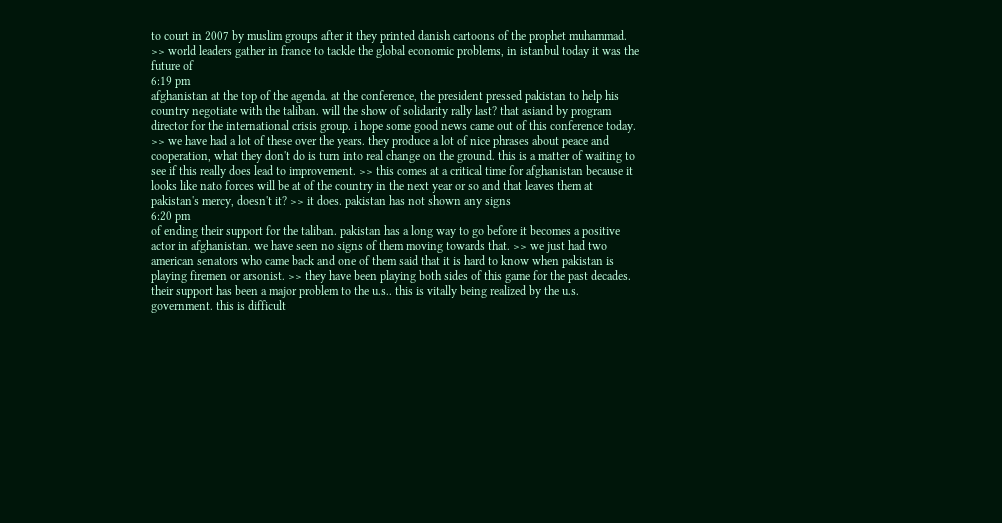to court in 2007 by muslim groups after it they printed danish cartoons of the prophet muhammad. >> world leaders gather in france to tackle the global economic problems, in istanbul today it was the future of
6:19 pm
afghanistan at the top of the agenda. at the conference, the president pressed pakistan to help his country negotiate with the taliban. will the show of solidarity rally last? that asiand by program director for the international crisis group. i hope some good news came out of this conference today. >> we have had a lot of these over the years. they produce a lot of nice phrases about peace and cooperation, what they don't do is turn into real change on the ground. this is a matter of waiting to see if this really does lead to improvement. >> this comes at a critical time for afghanistan because it looks like nato forces will be at of the country in the next year or so and that leaves them at pakistan's mercy, doesn't it? >> it does. pakistan has not shown any signs
6:20 pm
of ending their support for the taliban. pakistan has a long way to go before it becomes a positive actor in afghanistan. we have seen no signs of them moving towards that. >> we just had two american senators who came back and one of them said that it is hard to know when pakistan is playing firemen or arsonist. >> they have been playing both sides of this game for the past decades. their support has been a major problem to the u.s.. this is vitally being realized by the u.s. government. this is difficult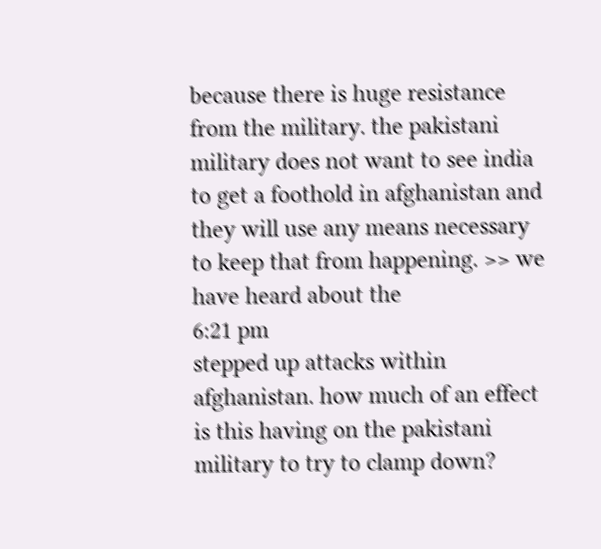because there is huge resistance from the military. the pakistani military does not want to see india to get a foothold in afghanistan and they will use any means necessary to keep that from happening. >> we have heard about the
6:21 pm
stepped up attacks within afghanistan. how much of an effect is this having on the pakistani military to try to clamp down?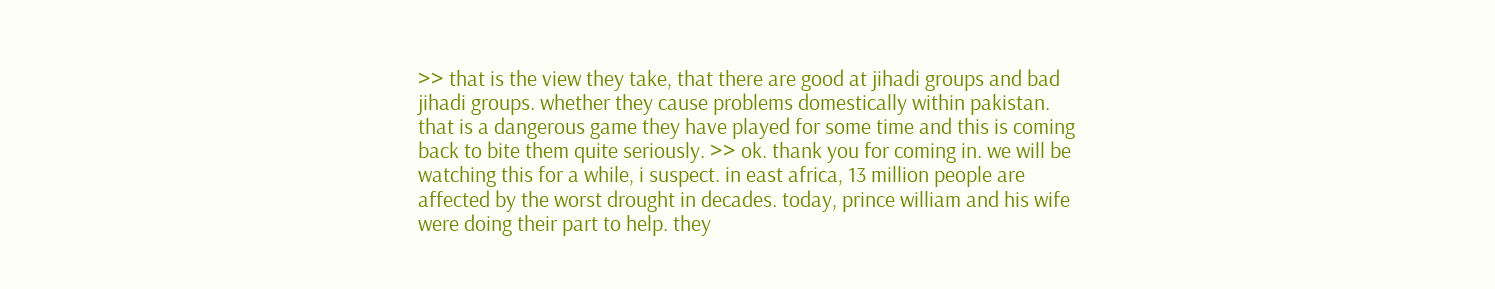>> that is the view they take, that there are good at jihadi groups and bad jihadi groups. whether they cause problems domestically within pakistan. that is a dangerous game they have played for some time and this is coming back to bite them quite seriously. >> ok. thank you for coming in. we will be watching this for a while, i suspect. in east africa, 13 million people are affected by the worst drought in decades. today, prince william and his wife were doing their part to help. they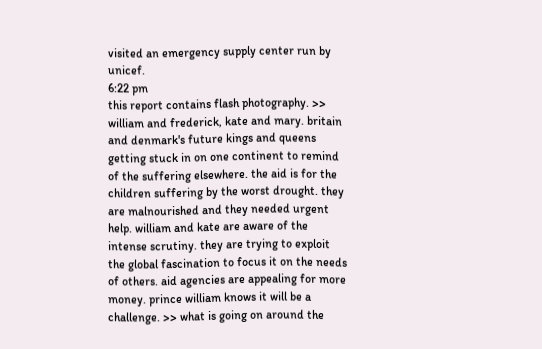visited an emergency supply center run by unicef.
6:22 pm
this report contains flash photography. >> william and frederick, kate and mary. britain and denmark's future kings and queens getting stuck in on one continent to remind of the suffering elsewhere. the aid is for the children suffering by the worst drought. they are malnourished and they needed urgent help. william and kate are aware of the intense scrutiny. they are trying to exploit the global fascination to focus it on the needs of others. aid agencies are appealing for more money. prince william knows it will be a challenge. >> what is going on around the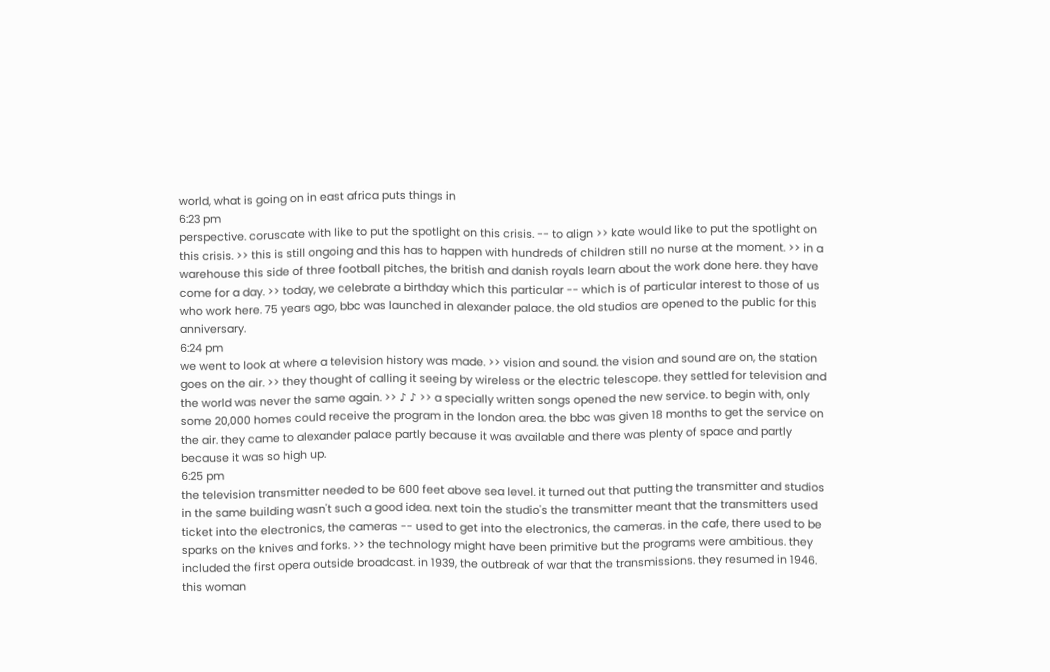world, what is going on in east africa puts things in
6:23 pm
perspective. coruscate with like to put the spotlight on this crisis. -- to align >> kate would like to put the spotlight on this crisis. >> this is still ongoing and this has to happen with hundreds of children still no nurse at the moment. >> in a warehouse this side of three football pitches, the british and danish royals learn about the work done here. they have come for a day. >> today, we celebrate a birthday which this particular -- which is of particular interest to those of us who work here. 75 years ago, bbc was launched in alexander palace. the old studios are opened to the public for this anniversary.
6:24 pm
we went to look at where a television history was made. >> vision and sound. the vision and sound are on, the station goes on the air. >> they thought of calling it seeing by wireless or the electric telescope. they settled for television and the world was never the same again. >> ♪ ♪ >> a specially written songs opened the new service. to begin with, only some 20,000 homes could receive the program in the london area. the bbc was given 18 months to get the service on the air. they came to alexander palace partly because it was available and there was plenty of space and partly because it was so high up.
6:25 pm
the television transmitter needed to be 600 feet above sea level. it turned out that putting the transmitter and studios in the same building wasn't such a good idea. next toin the studio's the transmitter meant that the transmitters used ticket into the electronics, the cameras -- used to get into the electronics, the cameras. in the cafe, there used to be sparks on the knives and forks. >> the technology might have been primitive but the programs were ambitious. they included the first opera outside broadcast. in 1939, the outbreak of war that the transmissions. they resumed in 1946. this woman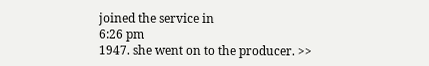joined the service in
6:26 pm
1947. she went on to the producer. >>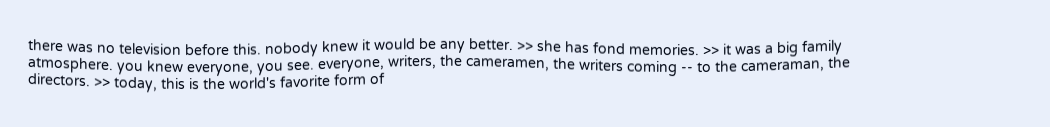there was no television before this. nobody knew it would be any better. >> she has fond memories. >> it was a big family atmosphere. you knew everyone, you see. everyone, writers, the cameramen, the writers coming -- to the cameraman, the directors. >> today, this is the world's favorite form of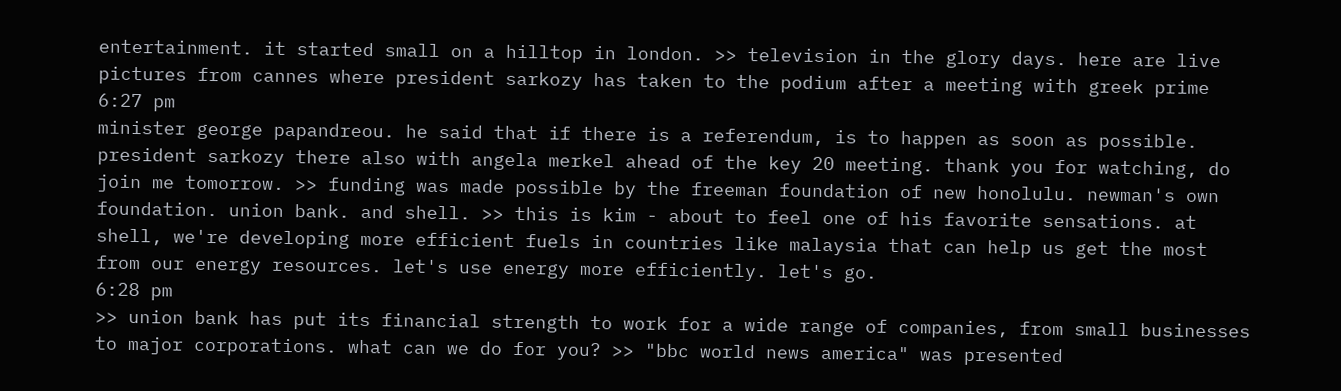entertainment. it started small on a hilltop in london. >> television in the glory days. here are live pictures from cannes where president sarkozy has taken to the podium after a meeting with greek prime
6:27 pm
minister george papandreou. he said that if there is a referendum, is to happen as soon as possible. president sarkozy there also with angela merkel ahead of the key 20 meeting. thank you for watching, do join me tomorrow. >> funding was made possible by the freeman foundation of new honolulu. newman's own foundation. union bank. and shell. >> this is kim - about to feel one of his favorite sensations. at shell, we're developing more efficient fuels in countries like malaysia that can help us get the most from our energy resources. let's use energy more efficiently. let's go.
6:28 pm
>> union bank has put its financial strength to work for a wide range of companies, from small businesses to major corporations. what can we do for you? >> "bbc world news america" was presented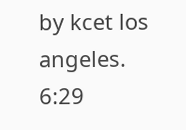by kcet los angeles.
6:29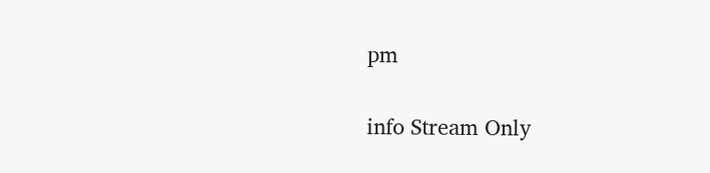pm


info Stream Only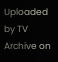Uploaded by TV Archive on